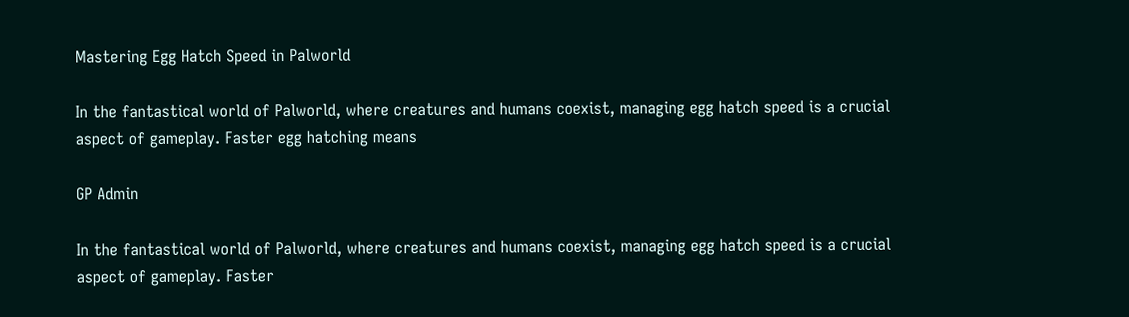Mastering Egg Hatch Speed in Palworld

In the fantastical world of Palworld, where creatures and humans coexist, managing egg hatch speed is a crucial aspect of gameplay. Faster egg hatching means

GP Admin

In the fantastical world of Palworld, where creatures and humans coexist, managing egg hatch speed is a crucial aspect of gameplay. Faster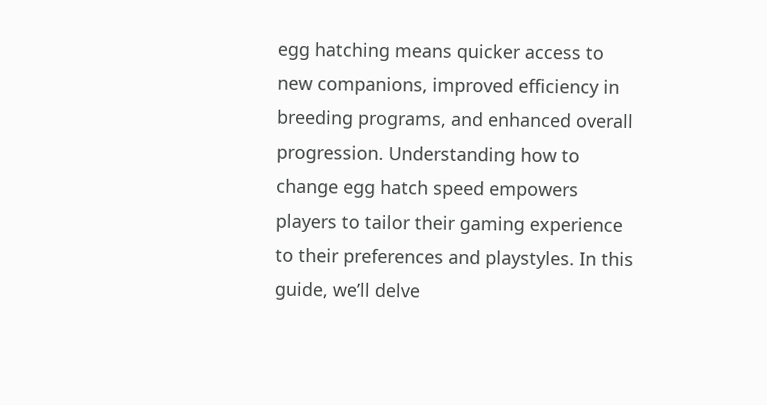egg hatching means quicker access to new companions, improved efficiency in breeding programs, and enhanced overall progression. Understanding how to change egg hatch speed empowers players to tailor their gaming experience to their preferences and playstyles. In this guide, we’ll delve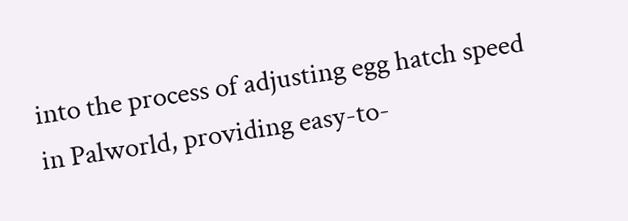into the process of adjusting egg hatch speed in Palworld, providing easy-to-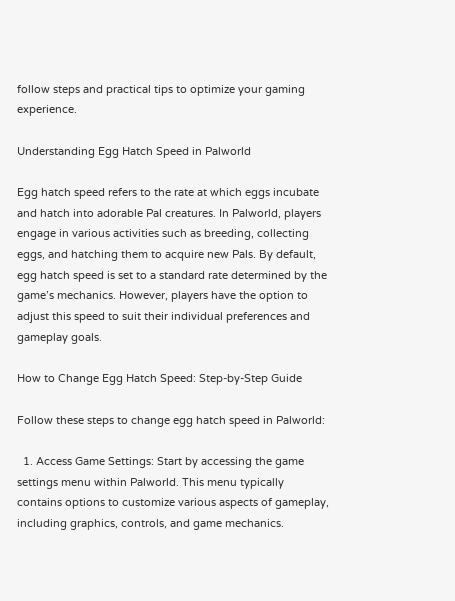follow steps and practical tips to optimize your gaming experience.

Understanding Egg Hatch Speed in Palworld

Egg hatch speed refers to the rate at which eggs incubate and hatch into adorable Pal creatures. In Palworld, players engage in various activities such as breeding, collecting eggs, and hatching them to acquire new Pals. By default, egg hatch speed is set to a standard rate determined by the game’s mechanics. However, players have the option to adjust this speed to suit their individual preferences and gameplay goals.

How to Change Egg Hatch Speed: Step-by-Step Guide

Follow these steps to change egg hatch speed in Palworld:

  1. Access Game Settings: Start by accessing the game settings menu within Palworld. This menu typically contains options to customize various aspects of gameplay, including graphics, controls, and game mechanics.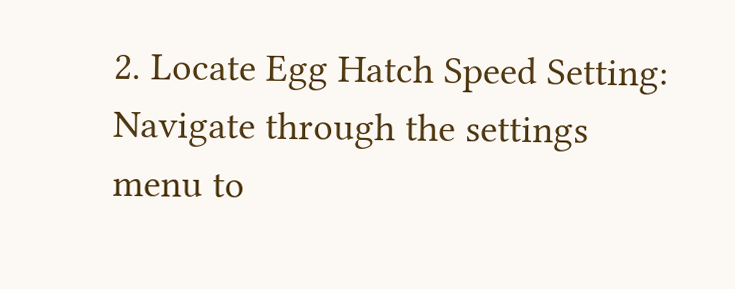2. Locate Egg Hatch Speed Setting: Navigate through the settings menu to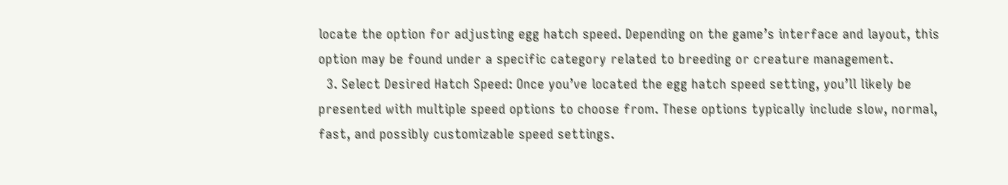locate the option for adjusting egg hatch speed. Depending on the game’s interface and layout, this option may be found under a specific category related to breeding or creature management.
  3. Select Desired Hatch Speed: Once you’ve located the egg hatch speed setting, you’ll likely be presented with multiple speed options to choose from. These options typically include slow, normal, fast, and possibly customizable speed settings.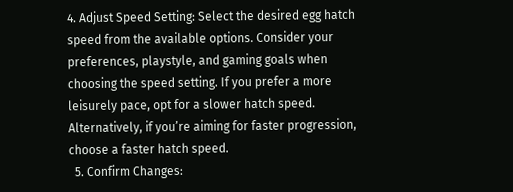4. Adjust Speed Setting: Select the desired egg hatch speed from the available options. Consider your preferences, playstyle, and gaming goals when choosing the speed setting. If you prefer a more leisurely pace, opt for a slower hatch speed. Alternatively, if you’re aiming for faster progression, choose a faster hatch speed.
  5. Confirm Changes: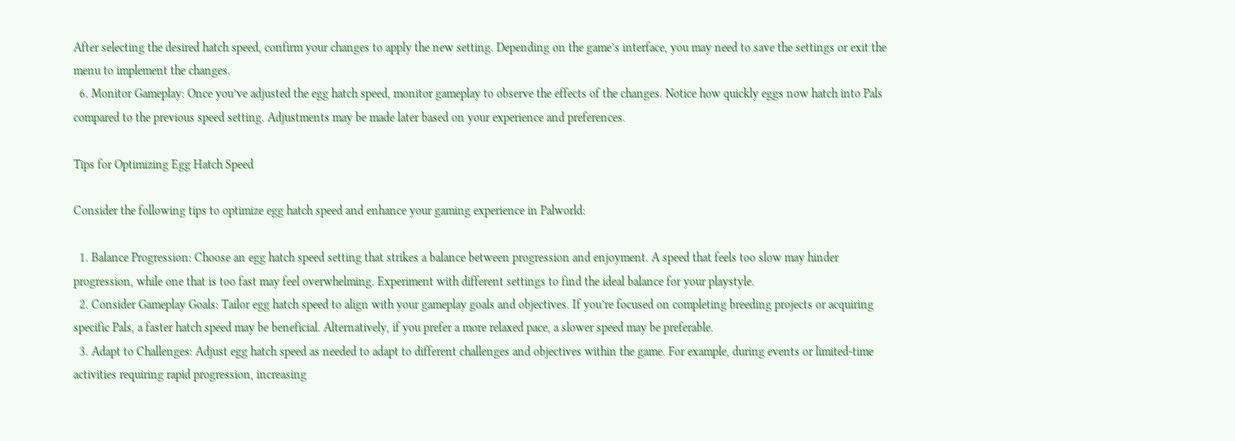After selecting the desired hatch speed, confirm your changes to apply the new setting. Depending on the game’s interface, you may need to save the settings or exit the menu to implement the changes.
  6. Monitor Gameplay: Once you’ve adjusted the egg hatch speed, monitor gameplay to observe the effects of the changes. Notice how quickly eggs now hatch into Pals compared to the previous speed setting. Adjustments may be made later based on your experience and preferences.

Tips for Optimizing Egg Hatch Speed

Consider the following tips to optimize egg hatch speed and enhance your gaming experience in Palworld:

  1. Balance Progression: Choose an egg hatch speed setting that strikes a balance between progression and enjoyment. A speed that feels too slow may hinder progression, while one that is too fast may feel overwhelming. Experiment with different settings to find the ideal balance for your playstyle.
  2. Consider Gameplay Goals: Tailor egg hatch speed to align with your gameplay goals and objectives. If you’re focused on completing breeding projects or acquiring specific Pals, a faster hatch speed may be beneficial. Alternatively, if you prefer a more relaxed pace, a slower speed may be preferable.
  3. Adapt to Challenges: Adjust egg hatch speed as needed to adapt to different challenges and objectives within the game. For example, during events or limited-time activities requiring rapid progression, increasing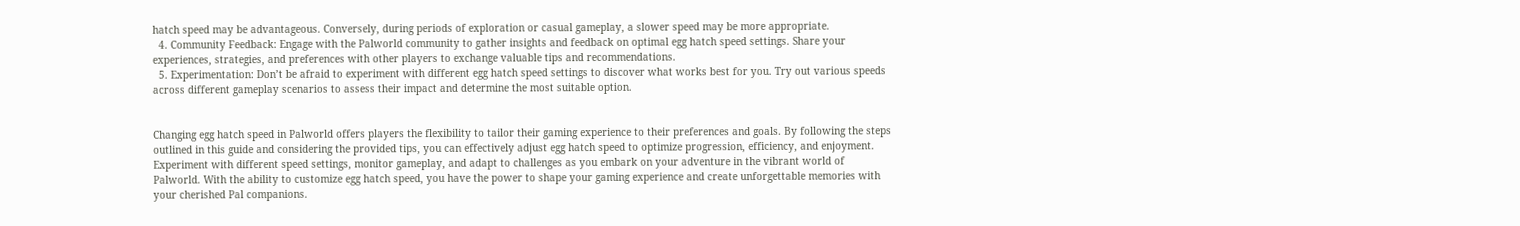hatch speed may be advantageous. Conversely, during periods of exploration or casual gameplay, a slower speed may be more appropriate.
  4. Community Feedback: Engage with the Palworld community to gather insights and feedback on optimal egg hatch speed settings. Share your experiences, strategies, and preferences with other players to exchange valuable tips and recommendations.
  5. Experimentation: Don’t be afraid to experiment with different egg hatch speed settings to discover what works best for you. Try out various speeds across different gameplay scenarios to assess their impact and determine the most suitable option.


Changing egg hatch speed in Palworld offers players the flexibility to tailor their gaming experience to their preferences and goals. By following the steps outlined in this guide and considering the provided tips, you can effectively adjust egg hatch speed to optimize progression, efficiency, and enjoyment. Experiment with different speed settings, monitor gameplay, and adapt to challenges as you embark on your adventure in the vibrant world of Palworld. With the ability to customize egg hatch speed, you have the power to shape your gaming experience and create unforgettable memories with your cherished Pal companions.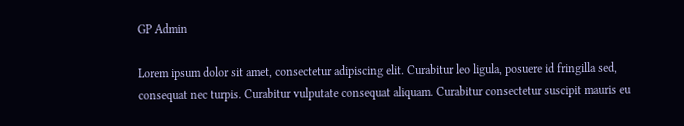GP Admin

Lorem ipsum dolor sit amet, consectetur adipiscing elit. Curabitur leo ligula, posuere id fringilla sed, consequat nec turpis. Curabitur vulputate consequat aliquam. Curabitur consectetur suscipit mauris eu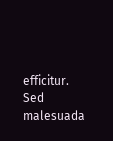efficitur. Sed malesuada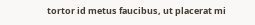tortor id metus faucibus, ut placerat mi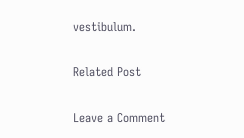vestibulum.

Related Post

Leave a Comment